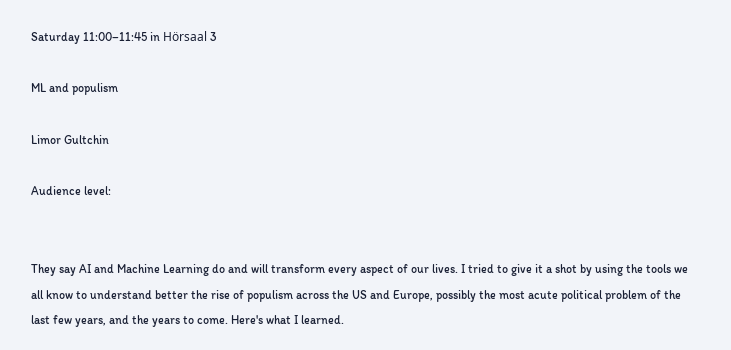Saturday 11:00–11:45 in Hörsaal 3

ML and populism

Limor Gultchin

Audience level:


They say AI and Machine Learning do and will transform every aspect of our lives. I tried to give it a shot by using the tools we all know to understand better the rise of populism across the US and Europe, possibly the most acute political problem of the last few years, and the years to come. Here's what I learned.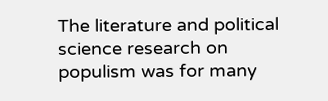The literature and political science research on populism was for many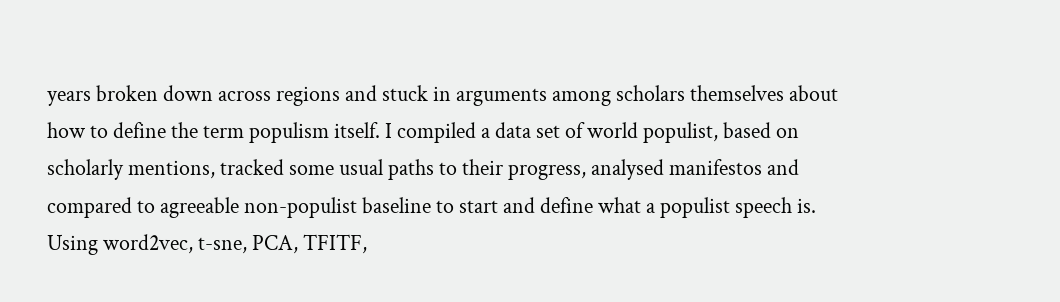years broken down across regions and stuck in arguments among scholars themselves about how to define the term populism itself. I compiled a data set of world populist, based on scholarly mentions, tracked some usual paths to their progress, analysed manifestos and compared to agreeable non-populist baseline to start and define what a populist speech is. Using word2vec, t-sne, PCA, TFITF,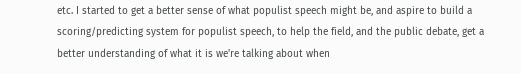etc. I started to get a better sense of what populist speech might be, and aspire to build a scoring/predicting system for populist speech, to help the field, and the public debate, get a better understanding of what it is we're talking about when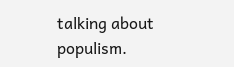talking about populism.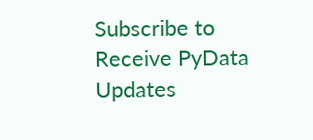Subscribe to Receive PyData Updates